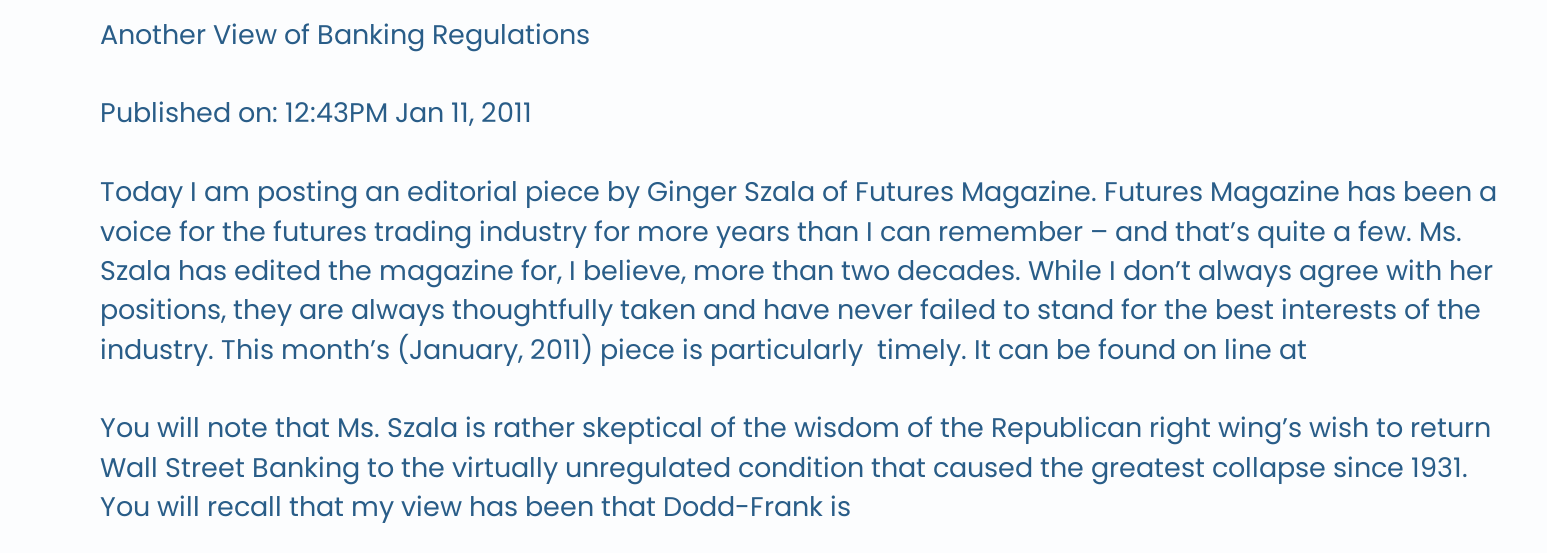Another View of Banking Regulations

Published on: 12:43PM Jan 11, 2011

Today I am posting an editorial piece by Ginger Szala of Futures Magazine. Futures Magazine has been a voice for the futures trading industry for more years than I can remember – and that’s quite a few. Ms. Szala has edited the magazine for, I believe, more than two decades. While I don’t always agree with her positions, they are always thoughtfully taken and have never failed to stand for the best interests of the industry. This month’s (January, 2011) piece is particularly  timely. It can be found on line at

You will note that Ms. Szala is rather skeptical of the wisdom of the Republican right wing’s wish to return Wall Street Banking to the virtually unregulated condition that caused the greatest collapse since 1931. You will recall that my view has been that Dodd-Frank is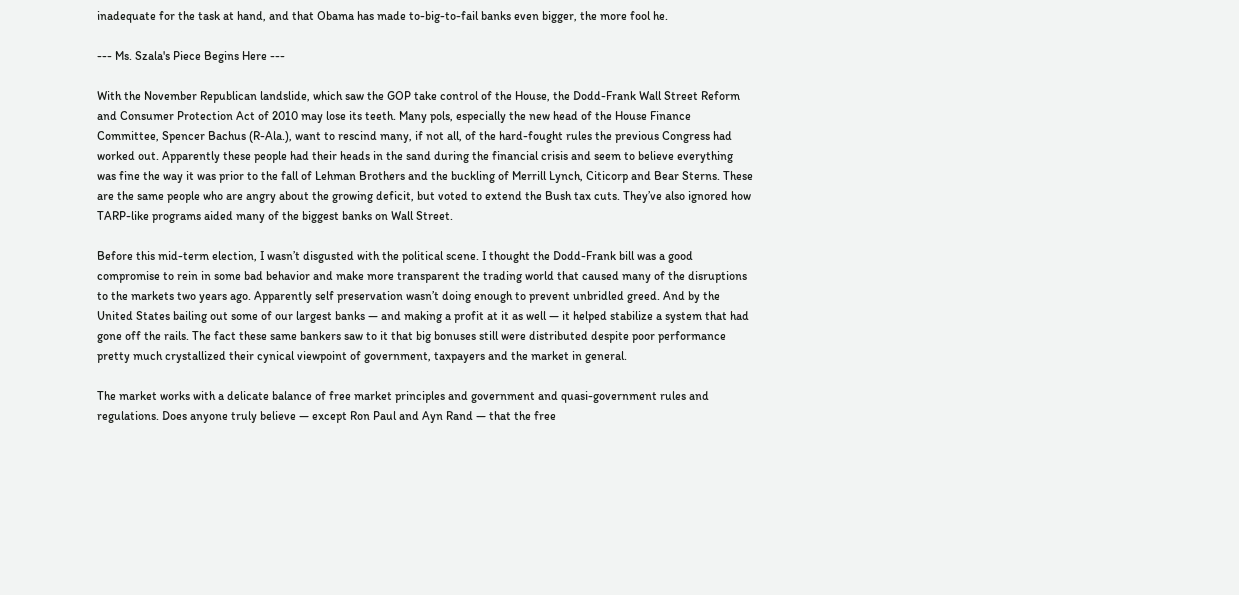inadequate for the task at hand, and that Obama has made to-big-to-fail banks even bigger, the more fool he.

--- Ms. Szala's Piece Begins Here ---

With the November Republican landslide, which saw the GOP take control of the House, the Dodd-Frank Wall Street Reform and Consumer Protection Act of 2010 may lose its teeth. Many pols, especially the new head of the House Finance Committee, Spencer Bachus (R-Ala.), want to rescind many, if not all, of the hard-fought rules the previous Congress had worked out. Apparently these people had their heads in the sand during the financial crisis and seem to believe everything was fine the way it was prior to the fall of Lehman Brothers and the buckling of Merrill Lynch, Citicorp and Bear Sterns. These are the same people who are angry about the growing deficit, but voted to extend the Bush tax cuts. They’ve also ignored how TARP-like programs aided many of the biggest banks on Wall Street.

Before this mid-term election, I wasn’t disgusted with the political scene. I thought the Dodd-Frank bill was a good compromise to rein in some bad behavior and make more transparent the trading world that caused many of the disruptions to the markets two years ago. Apparently self preservation wasn’t doing enough to prevent unbridled greed. And by the United States bailing out some of our largest banks — and making a profit at it as well — it helped stabilize a system that had gone off the rails. The fact these same bankers saw to it that big bonuses still were distributed despite poor performance pretty much crystallized their cynical viewpoint of government, taxpayers and the market in general.

The market works with a delicate balance of free market principles and government and quasi-government rules and regulations. Does anyone truly believe — except Ron Paul and Ayn Rand — that the free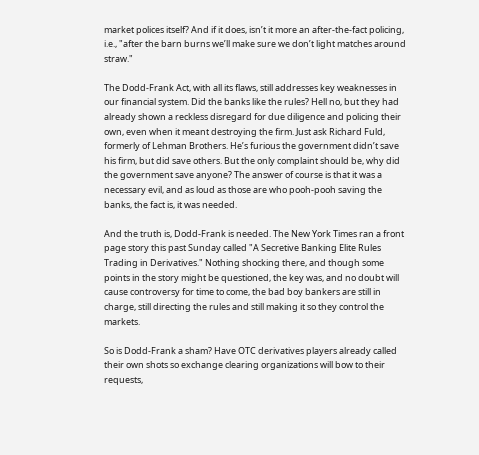market polices itself? And if it does, isn’t it more an after-the-fact policing, i.e., "after the barn burns we’ll make sure we don’t light matches around straw."

The Dodd-Frank Act, with all its flaws, still addresses key weaknesses in our financial system. Did the banks like the rules? Hell no, but they had already shown a reckless disregard for due diligence and policing their own, even when it meant destroying the firm. Just ask Richard Fuld, formerly of Lehman Brothers. He’s furious the government didn’t save his firm, but did save others. But the only complaint should be, why did the government save anyone? The answer of course is that it was a necessary evil, and as loud as those are who pooh-pooh saving the banks, the fact is, it was needed.

And the truth is, Dodd-Frank is needed. The New York Times ran a front page story this past Sunday called "A Secretive Banking Elite Rules Trading in Derivatives." Nothing shocking there, and though some points in the story might be questioned, the key was, and no doubt will cause controversy for time to come, the bad boy bankers are still in charge, still directing the rules and still making it so they control the markets.

So is Dodd-Frank a sham? Have OTC derivatives players already called their own shots so exchange clearing organizations will bow to their requests,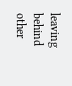leaving behind other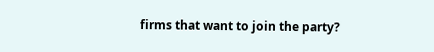firms that want to join the party?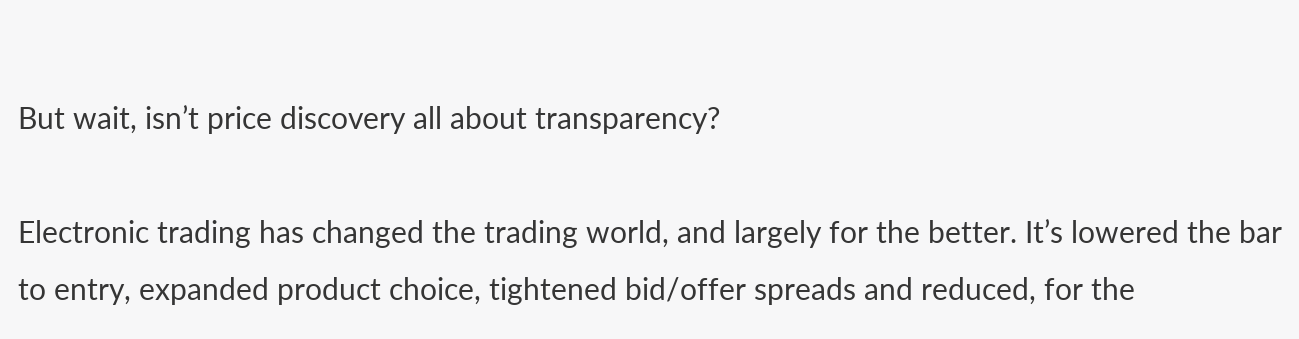But wait, isn’t price discovery all about transparency?

Electronic trading has changed the trading world, and largely for the better. It’s lowered the bar to entry, expanded product choice, tightened bid/offer spreads and reduced, for the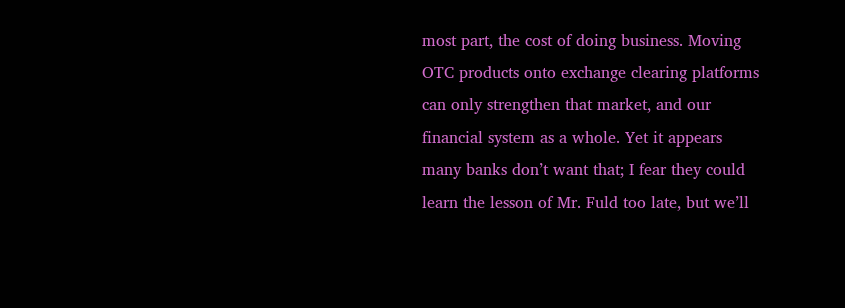most part, the cost of doing business. Moving OTC products onto exchange clearing platforms can only strengthen that market, and our financial system as a whole. Yet it appears many banks don’t want that; I fear they could learn the lesson of Mr. Fuld too late, but we’ll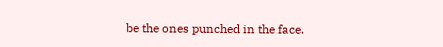be the ones punched in the face.